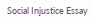Social Injustice Essay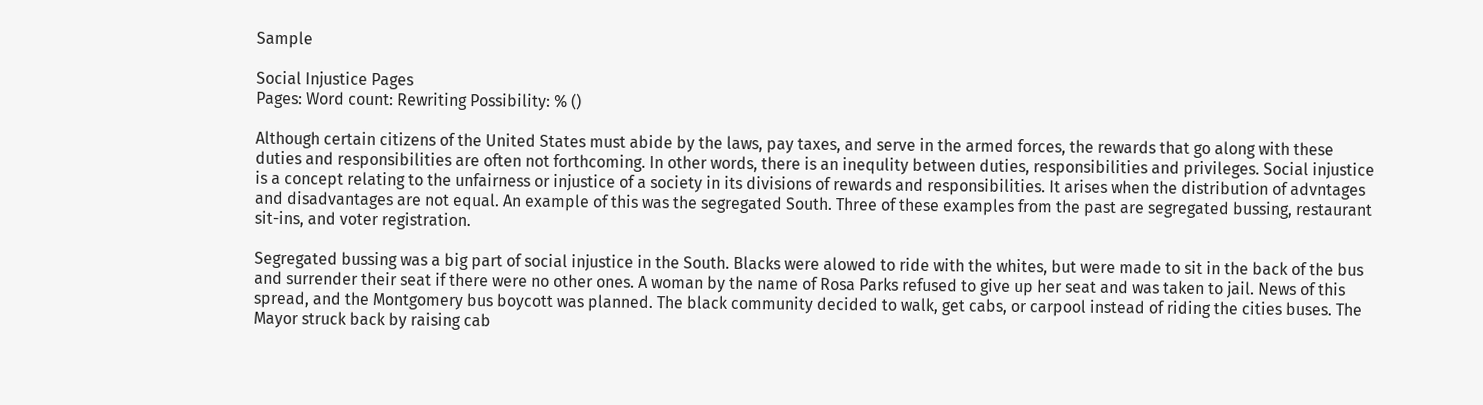Sample

Social Injustice Pages
Pages: Word count: Rewriting Possibility: % ()

Although certain citizens of the United States must abide by the laws, pay taxes, and serve in the armed forces, the rewards that go along with these duties and responsibilities are often not forthcoming. In other words, there is an inequlity between duties, responsibilities and privileges. Social injustice is a concept relating to the unfairness or injustice of a society in its divisions of rewards and responsibilities. It arises when the distribution of advntages and disadvantages are not equal. An example of this was the segregated South. Three of these examples from the past are segregated bussing, restaurant sit-ins, and voter registration.

Segregated bussing was a big part of social injustice in the South. Blacks were alowed to ride with the whites, but were made to sit in the back of the bus and surrender their seat if there were no other ones. A woman by the name of Rosa Parks refused to give up her seat and was taken to jail. News of this spread, and the Montgomery bus boycott was planned. The black community decided to walk, get cabs, or carpool instead of riding the cities buses. The Mayor struck back by raising cab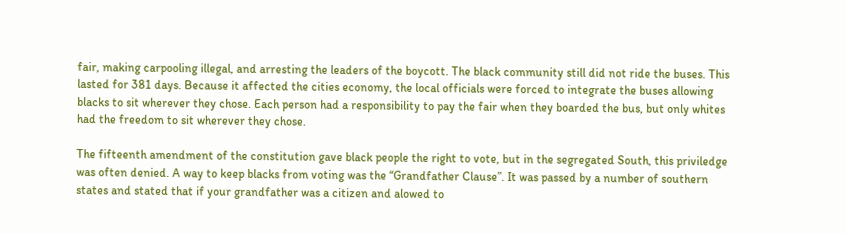fair, making carpooling illegal, and arresting the leaders of the boycott. The black community still did not ride the buses. This lasted for 381 days. Because it affected the cities economy, the local officials were forced to integrate the buses allowing blacks to sit wherever they chose. Each person had a responsibility to pay the fair when they boarded the bus, but only whites had the freedom to sit wherever they chose.

The fifteenth amendment of the constitution gave black people the right to vote, but in the segregated South, this priviledge was often denied. A way to keep blacks from voting was the “Grandfather Clause”. It was passed by a number of southern states and stated that if your grandfather was a citizen and alowed to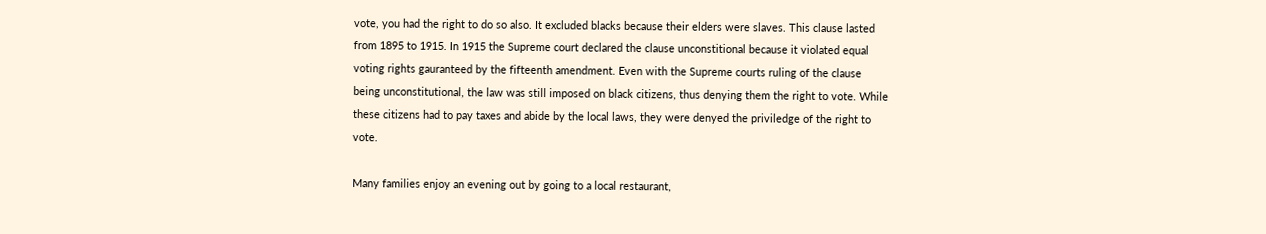vote, you had the right to do so also. It excluded blacks because their elders were slaves. This clause lasted from 1895 to 1915. In 1915 the Supreme court declared the clause unconstitional because it violated equal voting rights gauranteed by the fifteenth amendment. Even with the Supreme courts ruling of the clause being unconstitutional, the law was still imposed on black citizens, thus denying them the right to vote. While these citizens had to pay taxes and abide by the local laws, they were denyed the priviledge of the right to vote.

Many families enjoy an evening out by going to a local restaurant,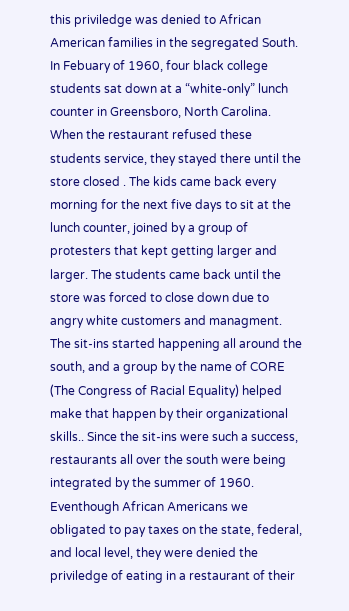this priviledge was denied to African American families in the segregated South. In Febuary of 1960, four black college students sat down at a “white-only” lunch counter in Greensboro, North Carolina. When the restaurant refused these students service, they stayed there until the store closed . The kids came back every morning for the next five days to sit at the lunch counter, joined by a group of protesters that kept getting larger and larger. The students came back until the store was forced to close down due to angry white customers and managment. The sit-ins started happening all around the south, and a group by the name of CORE (The Congress of Racial Equality) helped make that happen by their organizational skills.. Since the sit-ins were such a success, restaurants all over the south were being integrated by the summer of 1960. Eventhough African Americans we obligated to pay taxes on the state, federal, and local level, they were denied the priviledge of eating in a restaurant of their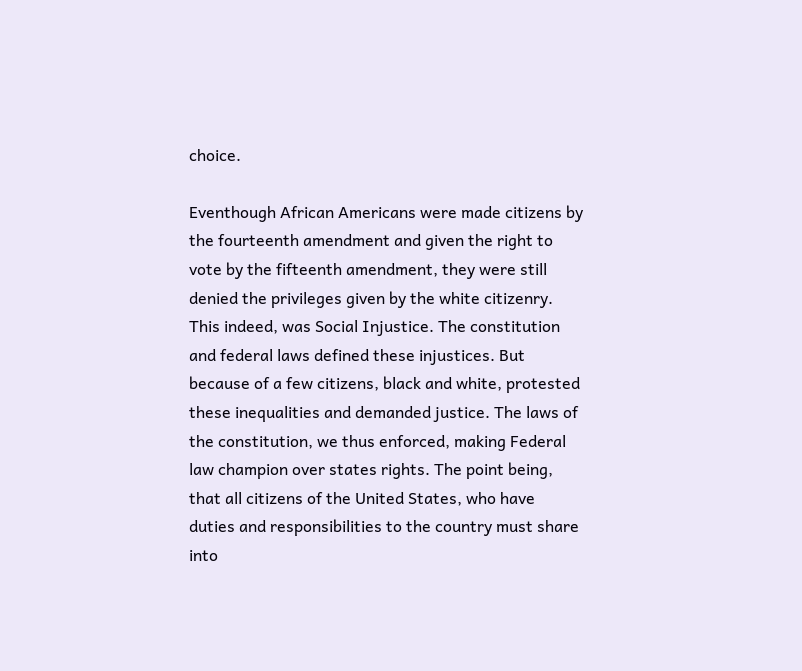choice.

Eventhough African Americans were made citizens by the fourteenth amendment and given the right to vote by the fifteenth amendment, they were still denied the privileges given by the white citizenry. This indeed, was Social Injustice. The constitution and federal laws defined these injustices. But because of a few citizens, black and white, protested these inequalities and demanded justice. The laws of the constitution, we thus enforced, making Federal law champion over states rights. The point being, that all citizens of the United States, who have duties and responsibilities to the country must share into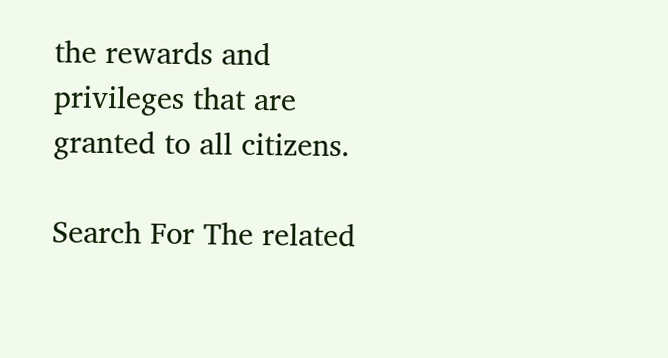the rewards and privileges that are granted to all citizens.

Search For The related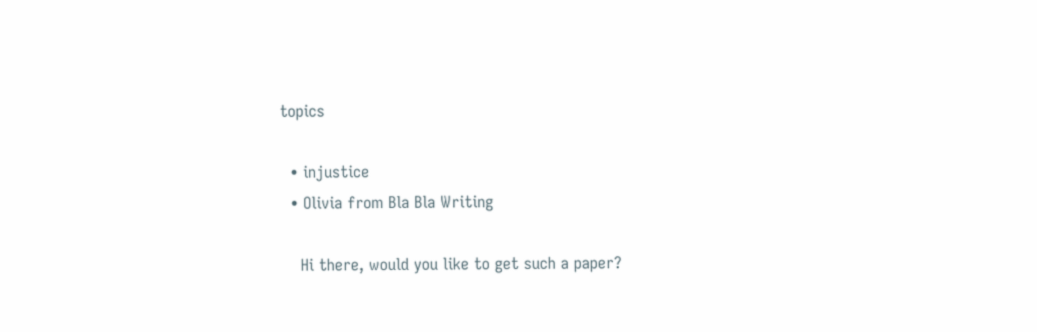topics

  • injustice
  • Olivia from Bla Bla Writing

    Hi there, would you like to get such a paper?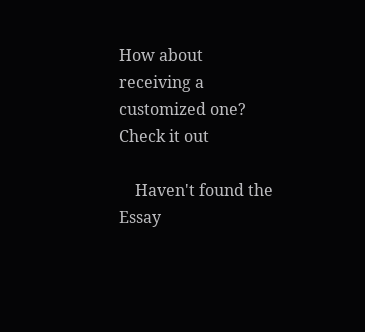How about receiving a customized one? Check it out

    Haven't found the Essay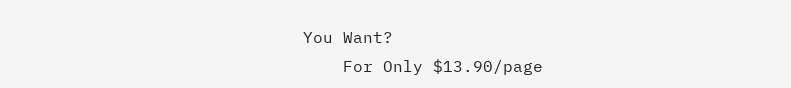You Want?
    For Only $13.90/page